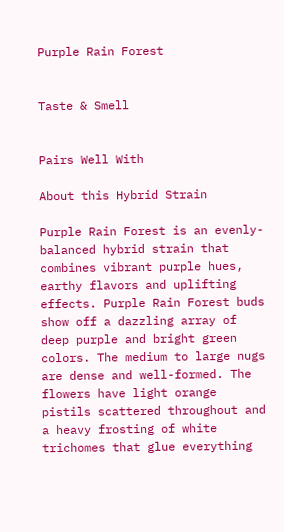Purple Rain Forest


Taste & Smell


Pairs Well With

About this Hybrid Strain

Purple Rain Forest is an evenly-balanced hybrid strain that combines vibrant purple hues, earthy flavors and uplifting effects. Purple Rain Forest buds show off a dazzling array of deep purple and bright green colors. The medium to large nugs are dense and well-formed. The flowers have light orange pistils scattered throughout and a heavy frosting of white trichomes that glue everything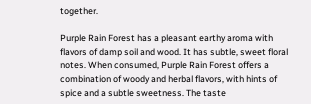together.

Purple Rain Forest has a pleasant earthy aroma with flavors of damp soil and wood. It has subtle, sweet floral notes. When consumed, Purple Rain Forest offers a combination of woody and herbal flavors, with hints of spice and a subtle sweetness. The taste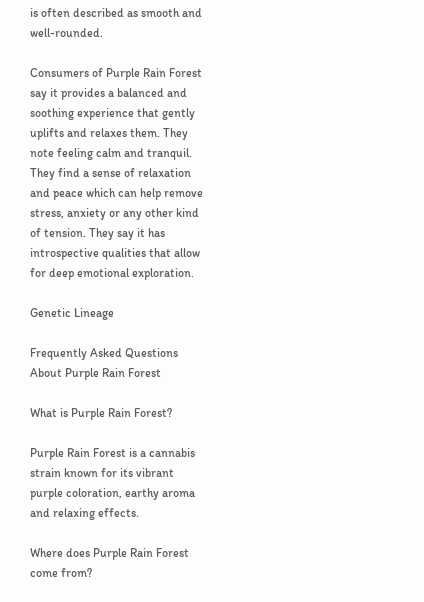is often described as smooth and well-rounded.

Consumers of Purple Rain Forest say it provides a balanced and soothing experience that gently uplifts and relaxes them. They note feeling calm and tranquil. They find a sense of relaxation and peace which can help remove stress, anxiety or any other kind of tension. They say it has introspective qualities that allow for deep emotional exploration.

Genetic Lineage

Frequently Asked Questions About Purple Rain Forest

What is Purple Rain Forest?

Purple Rain Forest is a cannabis strain known for its vibrant purple coloration, earthy aroma and relaxing effects.

Where does Purple Rain Forest come from?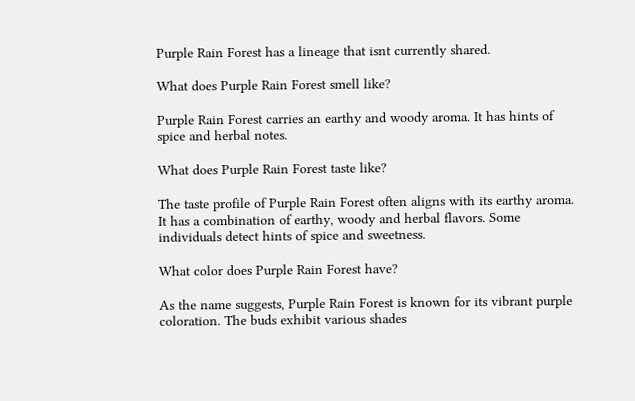Purple Rain Forest has a lineage that isnt currently shared.

What does Purple Rain Forest smell like?

Purple Rain Forest carries an earthy and woody aroma. It has hints of spice and herbal notes.

What does Purple Rain Forest taste like?

The taste profile of Purple Rain Forest often aligns with its earthy aroma. It has a combination of earthy, woody and herbal flavors. Some individuals detect hints of spice and sweetness.

What color does Purple Rain Forest have?

As the name suggests, Purple Rain Forest is known for its vibrant purple coloration. The buds exhibit various shades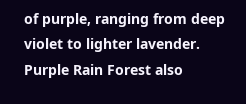of purple, ranging from deep violet to lighter lavender. Purple Rain Forest also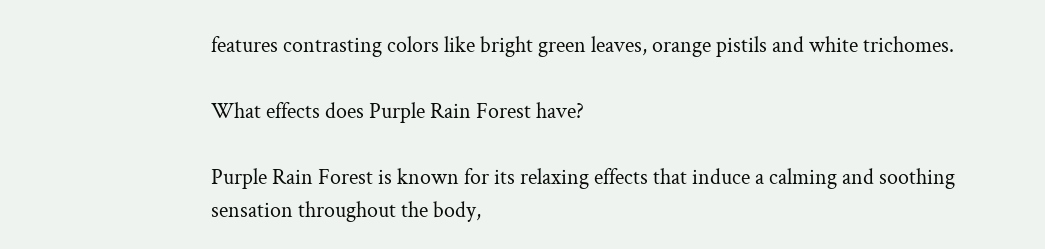features contrasting colors like bright green leaves, orange pistils and white trichomes.

What effects does Purple Rain Forest have?

Purple Rain Forest is known for its relaxing effects that induce a calming and soothing sensation throughout the body,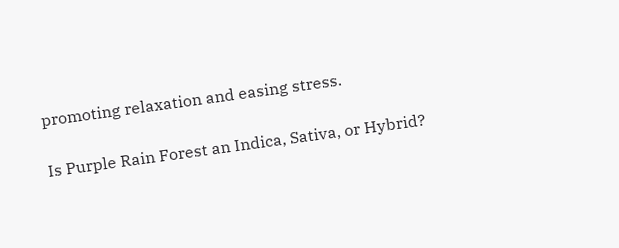promoting relaxation and easing stress.

Is Purple Rain Forest an Indica, Sativa, or Hybrid?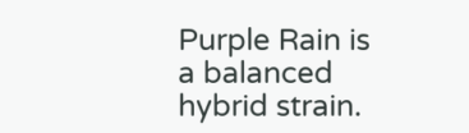Purple Rain is a balanced hybrid strain.